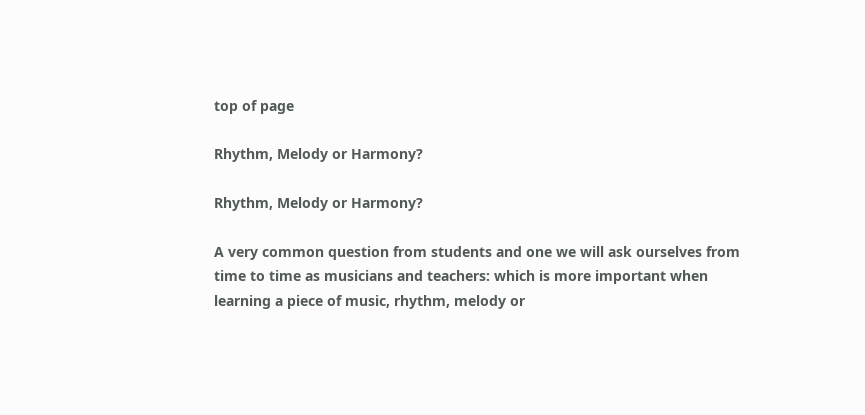top of page

Rhythm, Melody or Harmony?

Rhythm, Melody or Harmony?

A very common question from students and one we will ask ourselves from time to time as musicians and teachers: which is more important when learning a piece of music, rhythm, melody or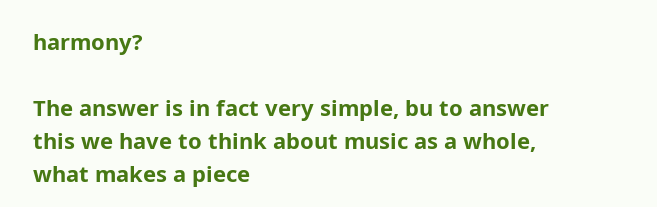harmony?

The answer is in fact very simple, bu to answer this we have to think about music as a whole, what makes a piece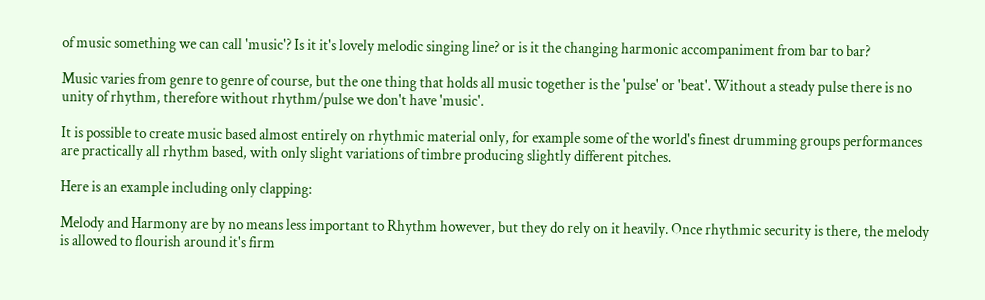of music something we can call 'music'? Is it it's lovely melodic singing line? or is it the changing harmonic accompaniment from bar to bar?

Music varies from genre to genre of course, but the one thing that holds all music together is the 'pulse' or 'beat'. Without a steady pulse there is no unity of rhythm, therefore without rhythm/pulse we don't have 'music'.

It is possible to create music based almost entirely on rhythmic material only, for example some of the world's finest drumming groups performances are practically all rhythm based, with only slight variations of timbre producing slightly different pitches.

Here is an example including only clapping:

Melody and Harmony are by no means less important to Rhythm however, but they do rely on it heavily. Once rhythmic security is there, the melody is allowed to flourish around it's firm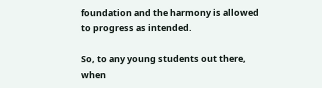foundation and the harmony is allowed to progress as intended.

So, to any young students out there, when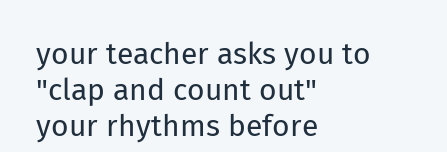your teacher asks you to "clap and count out" your rhythms before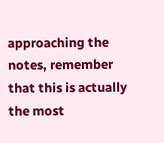approaching the notes, remember that this is actually the most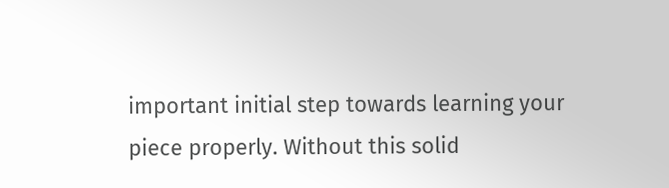important initial step towards learning your piece properly. Without this solid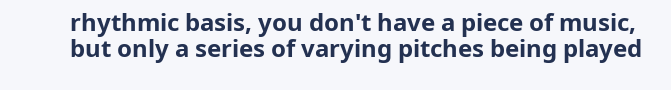rhythmic basis, you don't have a piece of music, but only a series of varying pitches being played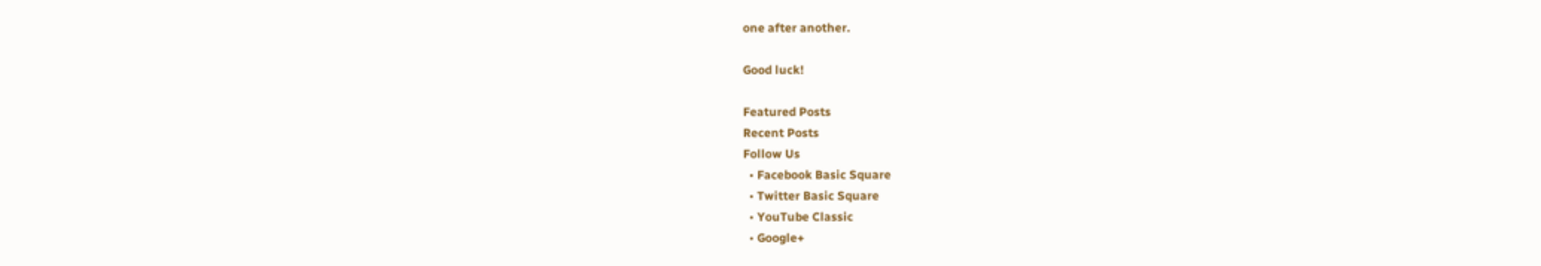one after another.

Good luck!

Featured Posts
Recent Posts
Follow Us
  • Facebook Basic Square
  • Twitter Basic Square
  • YouTube Classic
  • Google+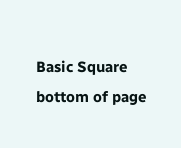Basic Square
bottom of page